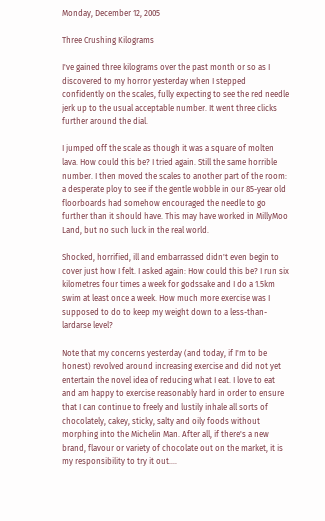Monday, December 12, 2005

Three Crushing Kilograms

I've gained three kilograms over the past month or so as I discovered to my horror yesterday when I stepped confidently on the scales, fully expecting to see the red needle jerk up to the usual acceptable number. It went three clicks further around the dial.

I jumped off the scale as though it was a square of molten lava. How could this be? I tried again. Still the same horrible number. I then moved the scales to another part of the room: a desperate ploy to see if the gentle wobble in our 85-year old floorboards had somehow encouraged the needle to go further than it should have. This may have worked in MillyMoo Land, but no such luck in the real world.

Shocked, horrified, ill and embarrassed didn't even begin to cover just how I felt. I asked again: How could this be? I run six kilometres four times a week for godssake and I do a 1.5km swim at least once a week. How much more exercise was I supposed to do to keep my weight down to a less-than-lardarse level?

Note that my concerns yesterday (and today, if I'm to be honest) revolved around increasing exercise and did not yet entertain the novel idea of reducing what I eat. I love to eat and am happy to exercise reasonably hard in order to ensure that I can continue to freely and lustily inhale all sorts of chocolately, cakey, sticky, salty and oily foods without morphing into the Michelin Man. After all, if there's a new brand, flavour or variety of chocolate out on the market, it is my responsibility to try it out....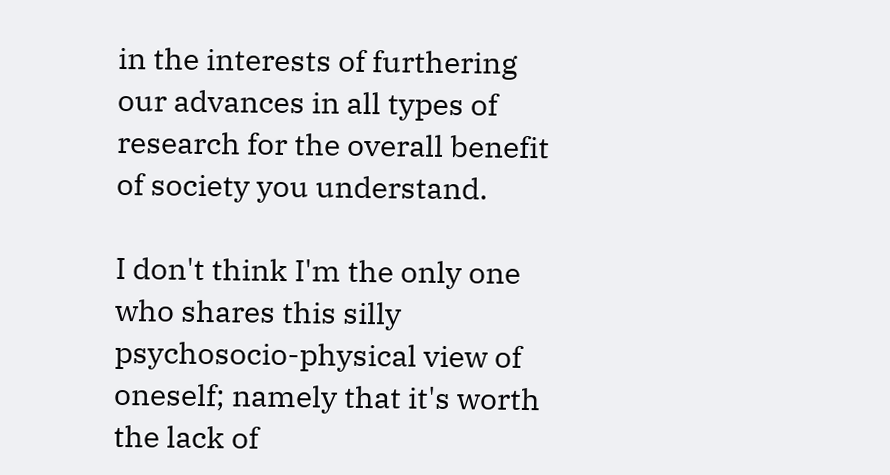in the interests of furthering our advances in all types of research for the overall benefit of society you understand.

I don't think I'm the only one who shares this silly psychosocio-physical view of oneself; namely that it's worth the lack of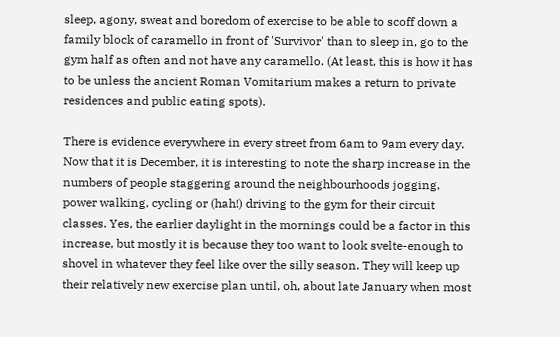sleep, agony, sweat and boredom of exercise to be able to scoff down a family block of caramello in front of 'Survivor' than to sleep in, go to the gym half as often and not have any caramello. (At least, this is how it has to be unless the ancient Roman Vomitarium makes a return to private residences and public eating spots).

There is evidence everywhere in every street from 6am to 9am every day. Now that it is December, it is interesting to note the sharp increase in the numbers of people staggering around the neighbourhoods jogging, power walking, cycling or (hah!) driving to the gym for their circuit classes. Yes, the earlier daylight in the mornings could be a factor in this increase, but mostly it is because they too want to look svelte-enough to shovel in whatever they feel like over the silly season. They will keep up their relatively new exercise plan until, oh, about late January when most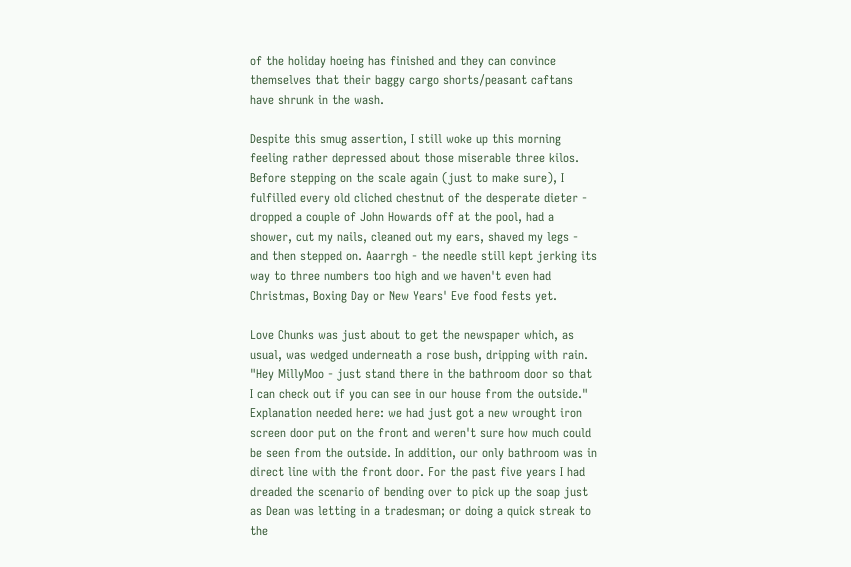of the holiday hoeing has finished and they can convince themselves that their baggy cargo shorts/peasant caftans have shrunk in the wash.

Despite this smug assertion, I still woke up this morning feeling rather depressed about those miserable three kilos. Before stepping on the scale again (just to make sure), I fulfilled every old cliched chestnut of the desperate dieter - dropped a couple of John Howards off at the pool, had a shower, cut my nails, cleaned out my ears, shaved my legs - and then stepped on. Aaarrgh - the needle still kept jerking its way to three numbers too high and we haven't even had Christmas, Boxing Day or New Years' Eve food fests yet.

Love Chunks was just about to get the newspaper which, as usual, was wedged underneath a rose bush, dripping with rain. "Hey MillyMoo - just stand there in the bathroom door so that I can check out if you can see in our house from the outside." Explanation needed here: we had just got a new wrought iron screen door put on the front and weren't sure how much could be seen from the outside. In addition, our only bathroom was in direct line with the front door. For the past five years I had dreaded the scenario of bending over to pick up the soap just as Dean was letting in a tradesman; or doing a quick streak to the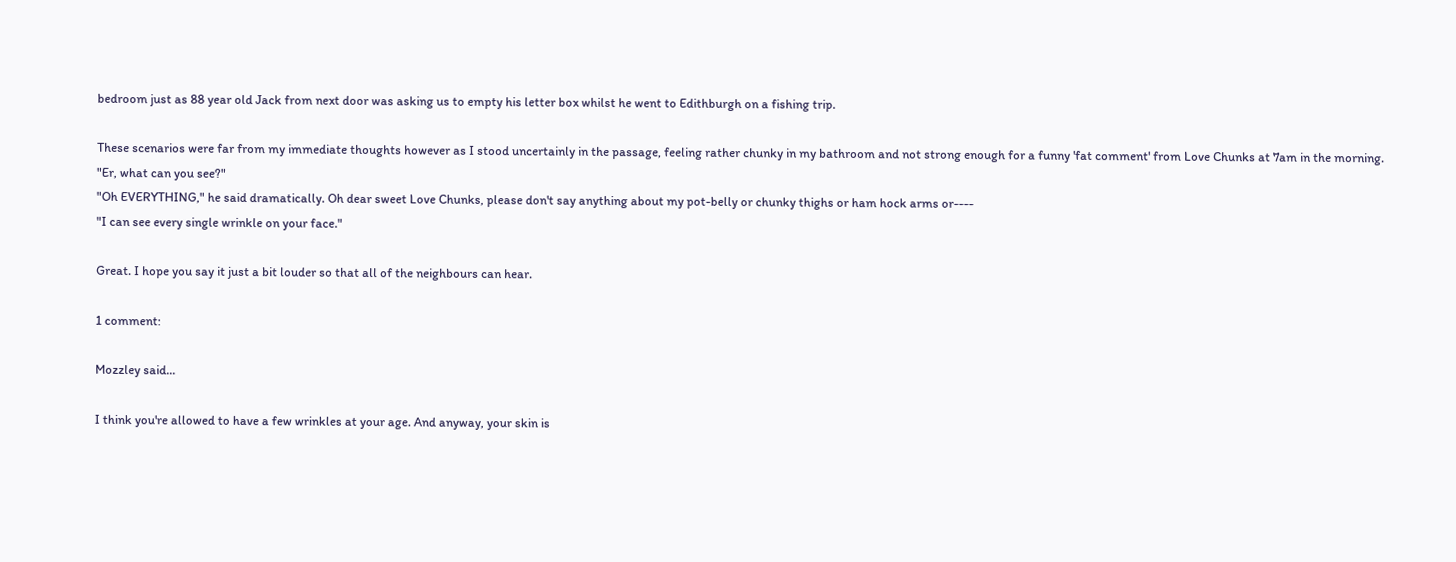bedroom just as 88 year old Jack from next door was asking us to empty his letter box whilst he went to Edithburgh on a fishing trip.

These scenarios were far from my immediate thoughts however as I stood uncertainly in the passage, feeling rather chunky in my bathroom and not strong enough for a funny 'fat comment' from Love Chunks at 7am in the morning.
"Er, what can you see?"
"Oh EVERYTHING," he said dramatically. Oh dear sweet Love Chunks, please don't say anything about my pot-belly or chunky thighs or ham hock arms or----
"I can see every single wrinkle on your face."

Great. I hope you say it just a bit louder so that all of the neighbours can hear.

1 comment:

Mozzley said...

I think you're allowed to have a few wrinkles at your age. And anyway, your skin is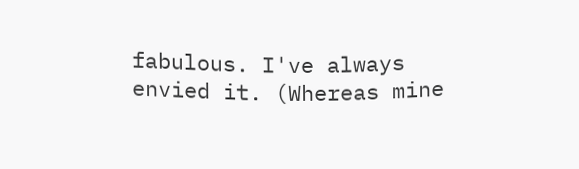fabulous. I've always envied it. (Whereas mine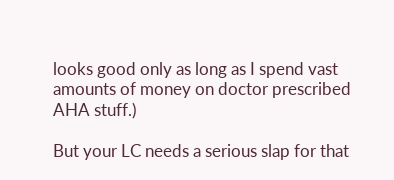looks good only as long as I spend vast amounts of money on doctor prescribed AHA stuff.)

But your LC needs a serious slap for that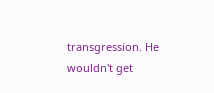transgression. He wouldn't get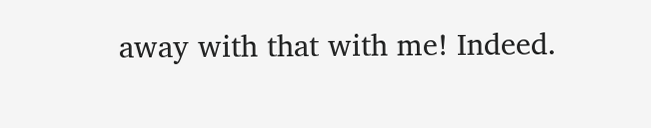away with that with me! Indeed.